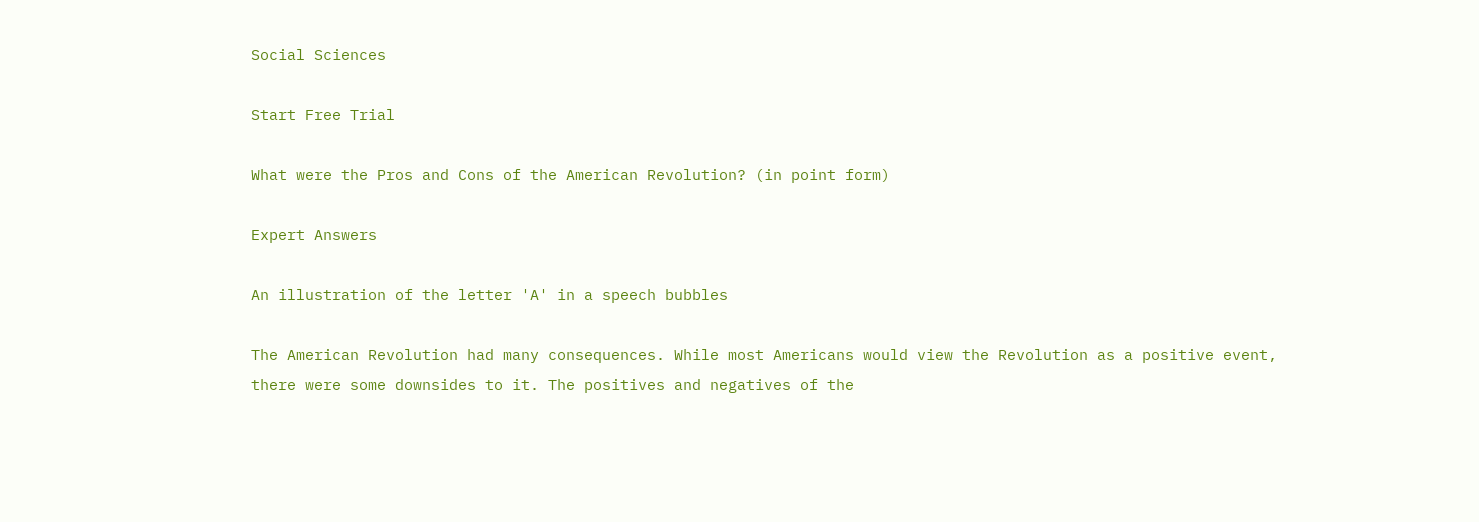Social Sciences

Start Free Trial

What were the Pros and Cons of the American Revolution? (in point form)

Expert Answers

An illustration of the letter 'A' in a speech bubbles

The American Revolution had many consequences. While most Americans would view the Revolution as a positive event, there were some downsides to it. The positives and negatives of the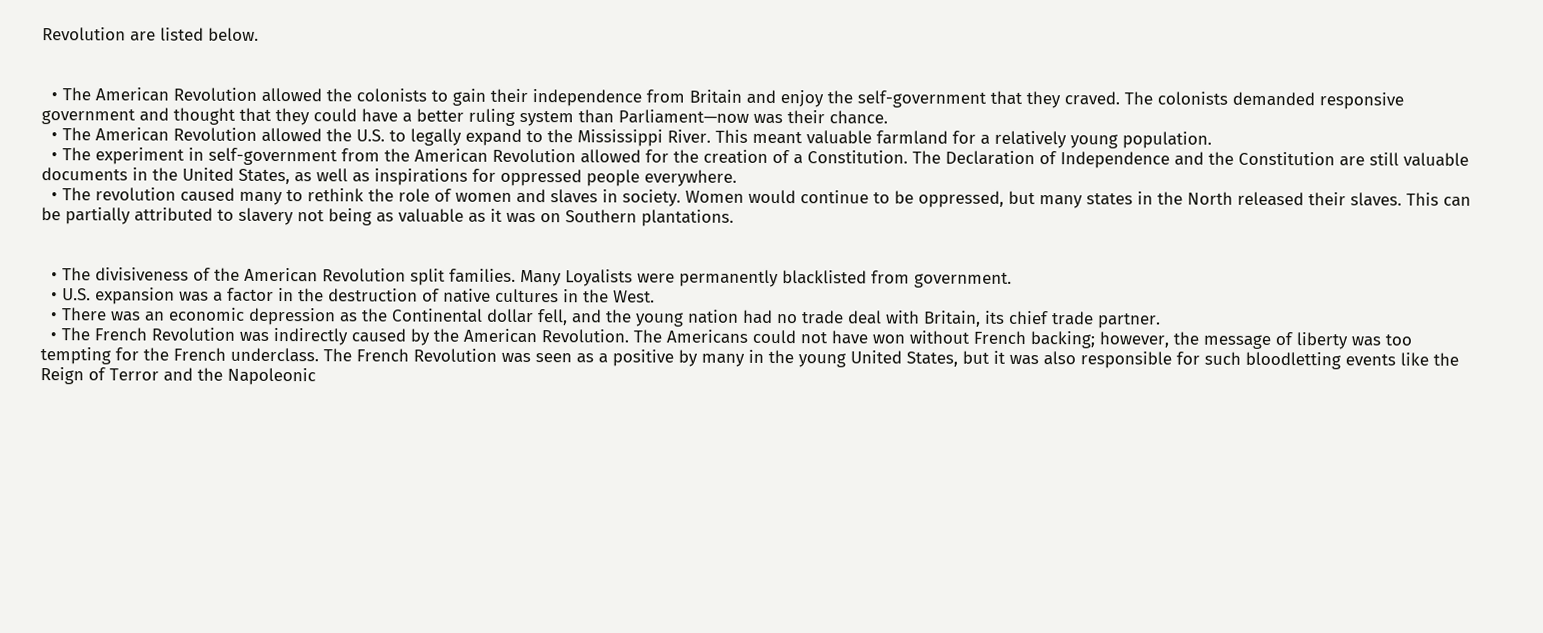Revolution are listed below.


  • The American Revolution allowed the colonists to gain their independence from Britain and enjoy the self-government that they craved. The colonists demanded responsive government and thought that they could have a better ruling system than Parliament—now was their chance.
  • The American Revolution allowed the U.S. to legally expand to the Mississippi River. This meant valuable farmland for a relatively young population.
  • The experiment in self-government from the American Revolution allowed for the creation of a Constitution. The Declaration of Independence and the Constitution are still valuable documents in the United States, as well as inspirations for oppressed people everywhere.
  • The revolution caused many to rethink the role of women and slaves in society. Women would continue to be oppressed, but many states in the North released their slaves. This can be partially attributed to slavery not being as valuable as it was on Southern plantations.


  • The divisiveness of the American Revolution split families. Many Loyalists were permanently blacklisted from government.
  • U.S. expansion was a factor in the destruction of native cultures in the West.
  • There was an economic depression as the Continental dollar fell, and the young nation had no trade deal with Britain, its chief trade partner.
  • The French Revolution was indirectly caused by the American Revolution. The Americans could not have won without French backing; however, the message of liberty was too tempting for the French underclass. The French Revolution was seen as a positive by many in the young United States, but it was also responsible for such bloodletting events like the Reign of Terror and the Napoleonic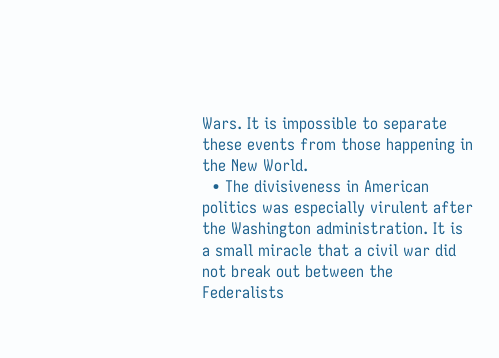Wars. It is impossible to separate these events from those happening in the New World.
  • The divisiveness in American politics was especially virulent after the Washington administration. It is a small miracle that a civil war did not break out between the Federalists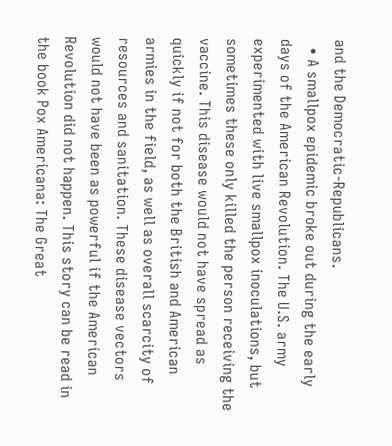and the Democratic-Republicans.
  • A smallpox epidemic broke out during the early days of the American Revolution. The U.S. army experimented with live smallpox inoculations, but sometimes these only killed the person receiving the vaccine. This disease would not have spread as quickly if not for both the British and American armies in the field, as well as overall scarcity of resources and sanitation. These disease vectors would not have been as powerful if the American Revolution did not happen. This story can be read in the book Pox Americana: The Great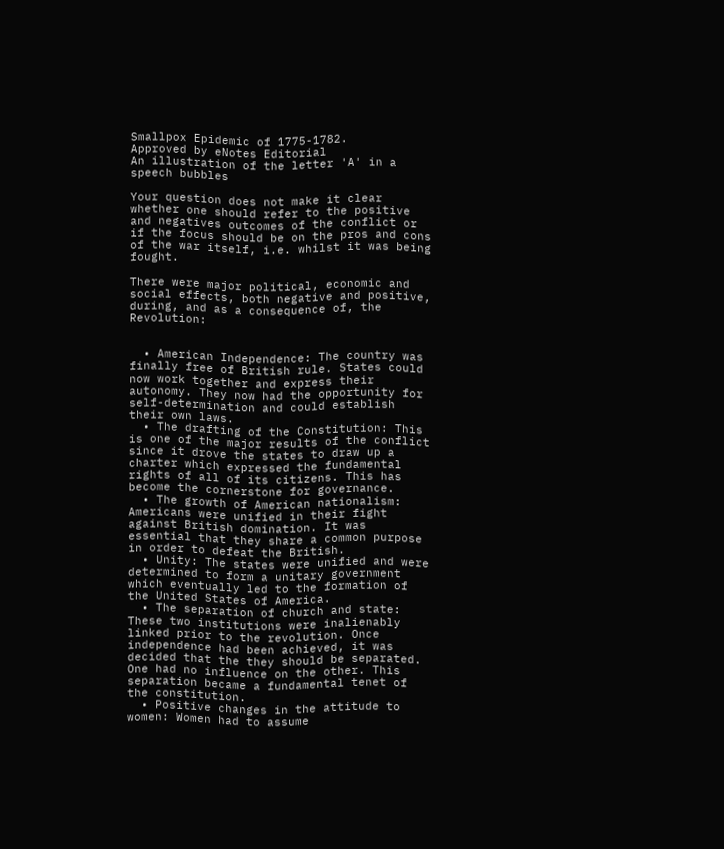Smallpox Epidemic of 1775-1782.
Approved by eNotes Editorial
An illustration of the letter 'A' in a speech bubbles

Your question does not make it clear whether one should refer to the positive and negatives outcomes of the conflict or if the focus should be on the pros and cons of the war itself, i.e. whilst it was being fought.

There were major political, economic and social effects, both negative and positive, during, and as a consequence of, the Revolution:


  • American Independence: The country was finally free of British rule. States could now work together and express their autonomy. They now had the opportunity for self-determination and could establish their own laws.
  • The drafting of the Constitution: This is one of the major results of the conflict since it drove the states to draw up a charter which expressed the fundamental rights of all of its citizens. This has become the cornerstone for governance.
  • The growth of American nationalism: Americans were unified in their fight against British domination. It was essential that they share a common purpose in order to defeat the British.
  • Unity: The states were unified and were determined to form a unitary government which eventually led to the formation of the United States of America.
  • The separation of church and state: These two institutions were inalienably linked prior to the revolution. Once independence had been achieved, it was decided that the they should be separated. One had no influence on the other. This separation became a fundamental tenet of the constitution.
  • Positive changes in the attitude to women: Women had to assume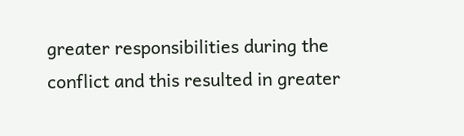greater responsibilities during the conflict and this resulted in greater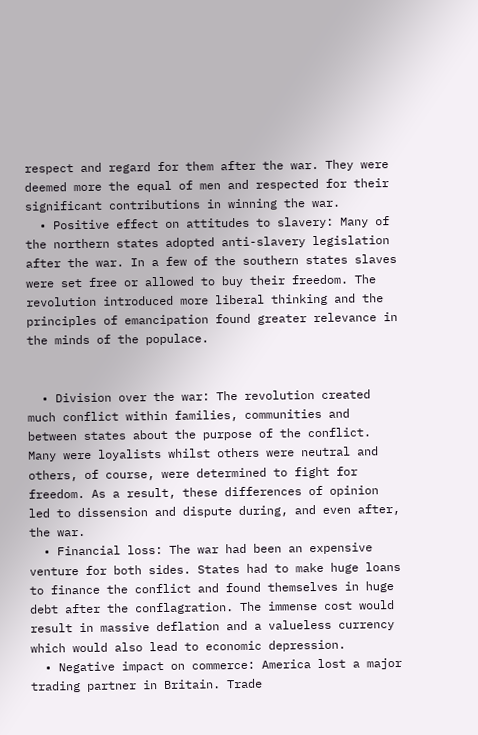respect and regard for them after the war. They were deemed more the equal of men and respected for their significant contributions in winning the war.
  • Positive effect on attitudes to slavery: Many of the northern states adopted anti-slavery legislation after the war. In a few of the southern states slaves were set free or allowed to buy their freedom. The revolution introduced more liberal thinking and the principles of emancipation found greater relevance in the minds of the populace.


  • Division over the war: The revolution created much conflict within families, communities and between states about the purpose of the conflict. Many were loyalists whilst others were neutral and others, of course, were determined to fight for freedom. As a result, these differences of opinion led to dissension and dispute during, and even after, the war.
  • Financial loss: The war had been an expensive venture for both sides. States had to make huge loans to finance the conflict and found themselves in huge debt after the conflagration. The immense cost would result in massive deflation and a valueless currency which would also lead to economic depression.
  • Negative impact on commerce: America lost a major trading partner in Britain. Trade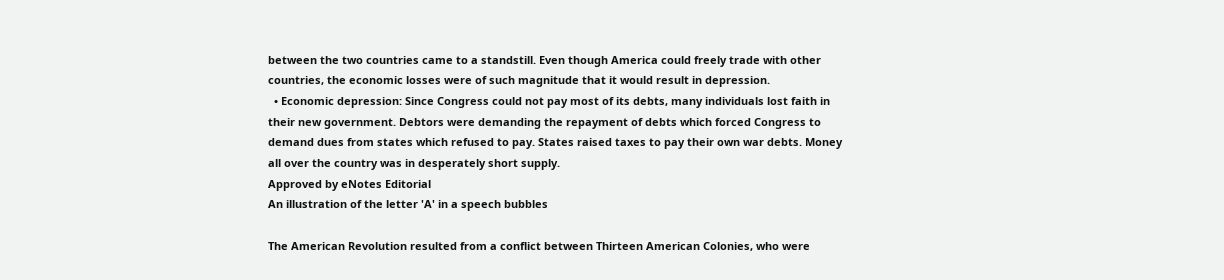between the two countries came to a standstill. Even though America could freely trade with other countries, the economic losses were of such magnitude that it would result in depression.
  • Economic depression: Since Congress could not pay most of its debts, many individuals lost faith in their new government. Debtors were demanding the repayment of debts which forced Congress to demand dues from states which refused to pay. States raised taxes to pay their own war debts. Money all over the country was in desperately short supply.
Approved by eNotes Editorial
An illustration of the letter 'A' in a speech bubbles

The American Revolution resulted from a conflict between Thirteen American Colonies, who were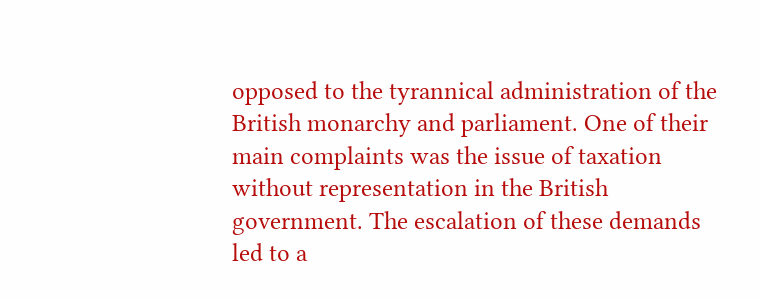opposed to the tyrannical administration of the British monarchy and parliament. One of their main complaints was the issue of taxation without representation in the British government. The escalation of these demands led to a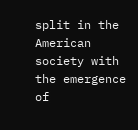split in the American society with the emergence of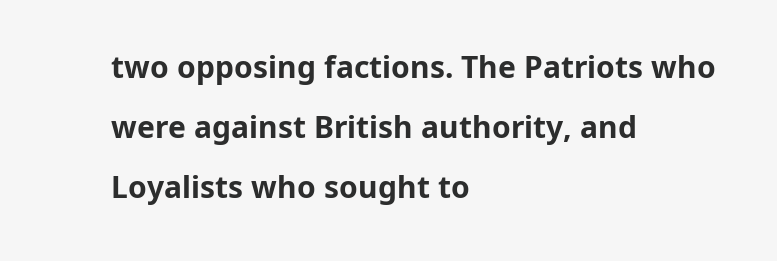two opposing factions. The Patriots who were against British authority, and Loyalists who sought to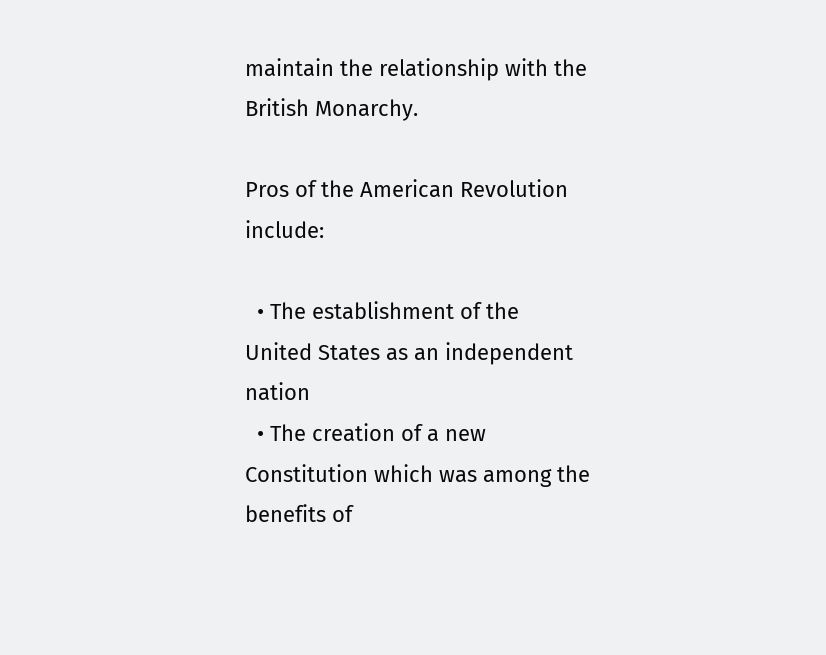maintain the relationship with the British Monarchy.

Pros of the American Revolution include:

  • The establishment of the United States as an independent nation
  • The creation of a new Constitution which was among the benefits of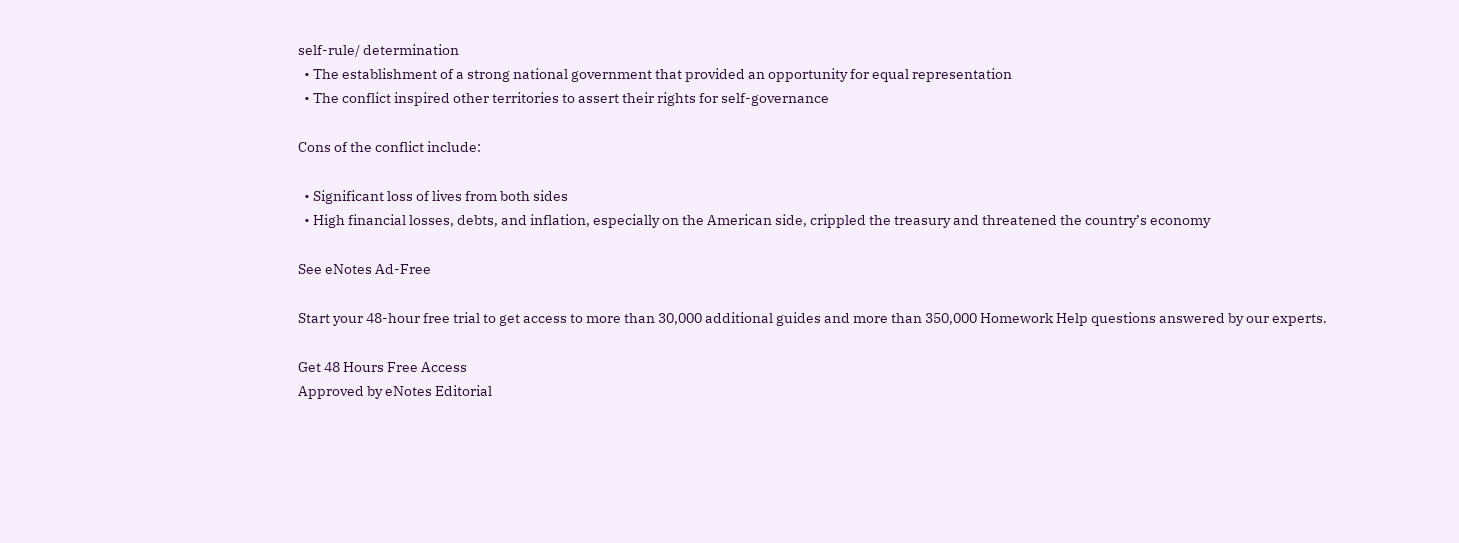self-rule/ determination
  • The establishment of a strong national government that provided an opportunity for equal representation
  • The conflict inspired other territories to assert their rights for self-governance

Cons of the conflict include:

  • Significant loss of lives from both sides
  • High financial losses, debts, and inflation, especially on the American side, crippled the treasury and threatened the country’s economy

See eNotes Ad-Free

Start your 48-hour free trial to get access to more than 30,000 additional guides and more than 350,000 Homework Help questions answered by our experts.

Get 48 Hours Free Access
Approved by eNotes Editorial